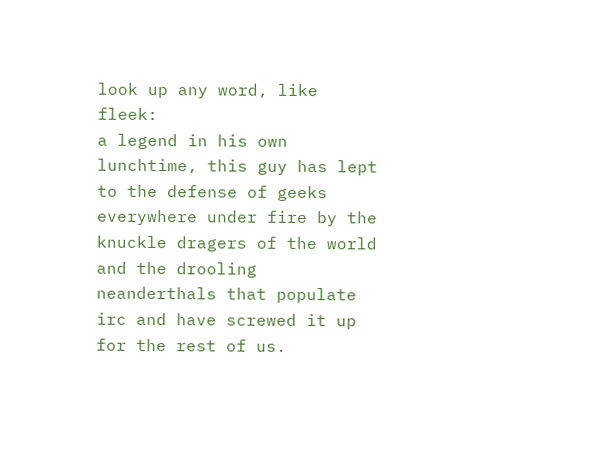look up any word, like fleek:
a legend in his own lunchtime, this guy has lept to the defense of geeks everywhere under fire by the knuckle dragers of the world and the drooling neanderthals that populate irc and have screwed it up for the rest of us.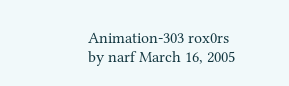Animation-303 rox0rs
by narf March 16, 2005